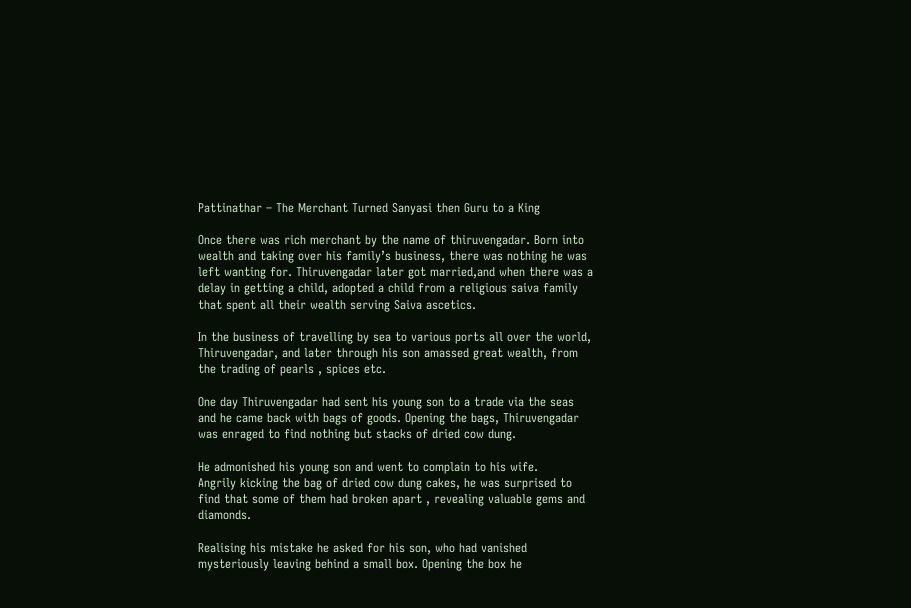Pattinathar – The Merchant Turned Sanyasi then Guru to a King

Once there was rich merchant by the name of thiruvengadar. Born into wealth and taking over his family’s business, there was nothing he was left wanting for. Thiruvengadar later got married,and when there was a delay in getting a child, adopted a child from a religious saiva family that spent all their wealth serving Saiva ascetics.

In the business of travelling by sea to various ports all over the world, Thiruvengadar, and later through his son amassed great wealth, from the trading of pearls , spices etc.

One day Thiruvengadar had sent his young son to a trade via the seas and he came back with bags of goods. Opening the bags, Thiruvengadar was enraged to find nothing but stacks of dried cow dung.

He admonished his young son and went to complain to his wife.
Angrily kicking the bag of dried cow dung cakes, he was surprised to find that some of them had broken apart , revealing valuable gems and diamonds.

Realising his mistake he asked for his son, who had vanished mysteriously leaving behind a small box. Opening the box he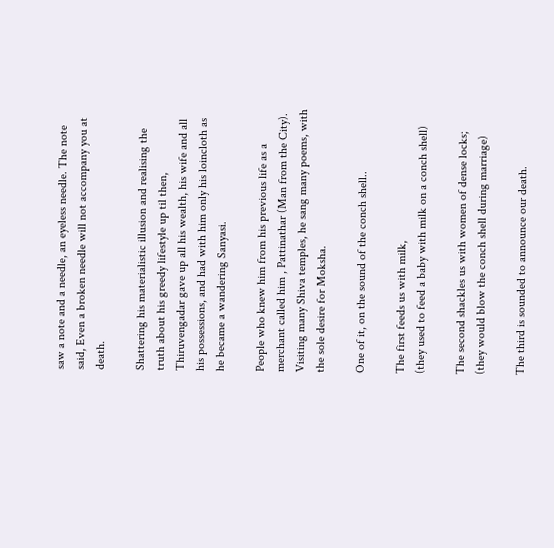saw a note and a needle, an eyeless needle. The note said, Even a broken needle will not accompany you at death.

Shattering his materialistic illusion and realising the truth about his greedy lifestyle up til then, Thiruvengadar gave up all his wealth, his wife and all his possessions, and had with him only his loincloth as he became a wandering Sanyasi.

People who knew him from his previous life as a merchant called him , Pattinathar (Man from the City). Visiting many Shiva temples, he sang many poems, with the sole desire for Moksha.

One of it, on the sound of the conch shell..

The first feeds us with milk,
(they used to feed a baby with milk on a conch shell)

The second shackles us with women of dense locks;
(they would blow the conch shell during marriage)

The third is sounded to announce our death.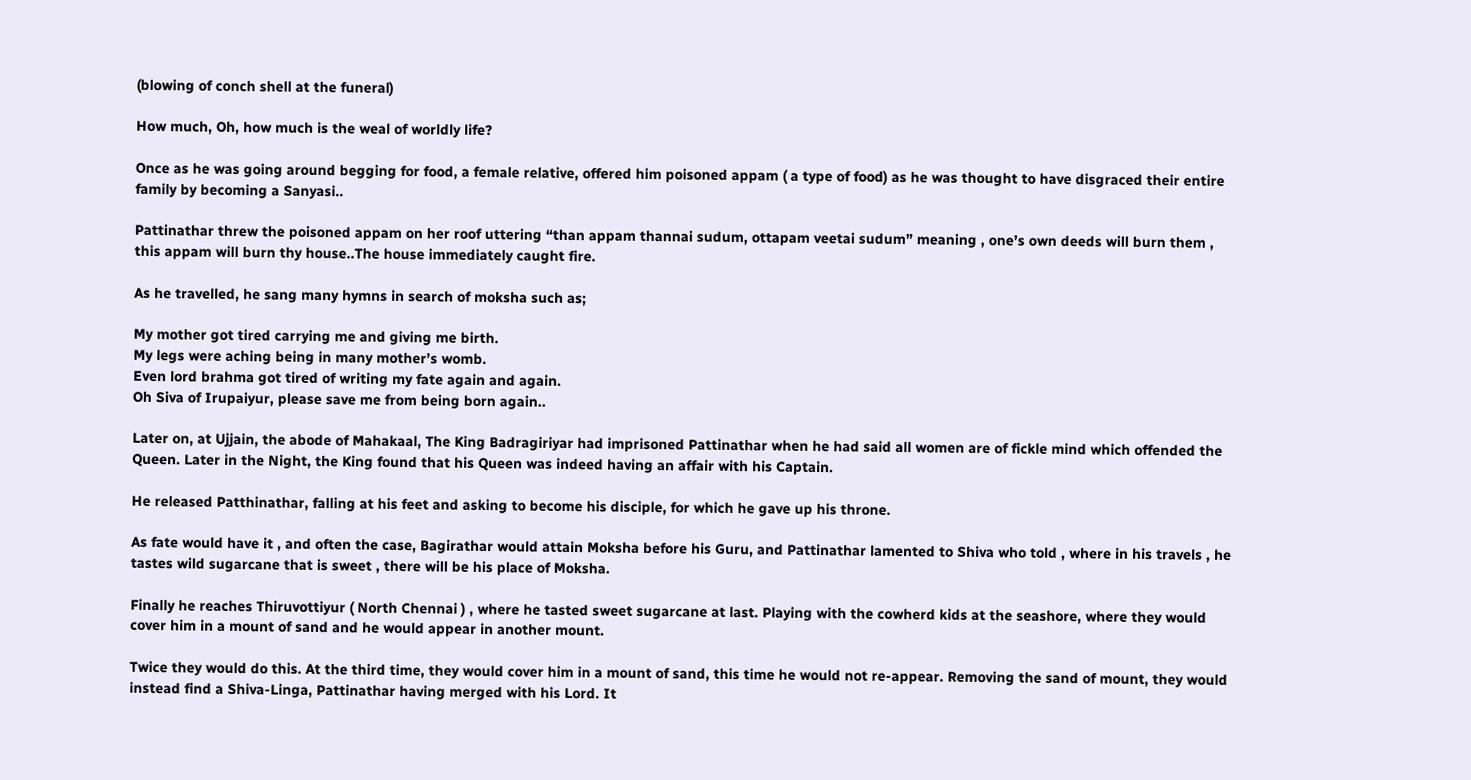(blowing of conch shell at the funeral)

How much, Oh, how much is the weal of worldly life?

Once as he was going around begging for food, a female relative, offered him poisoned appam ( a type of food) as he was thought to have disgraced their entire family by becoming a Sanyasi..

Pattinathar threw the poisoned appam on her roof uttering “than appam thannai sudum, ottapam veetai sudum” meaning , one’s own deeds will burn them , this appam will burn thy house..The house immediately caught fire.

As he travelled, he sang many hymns in search of moksha such as;

My mother got tired carrying me and giving me birth.
My legs were aching being in many mother’s womb.
Even lord brahma got tired of writing my fate again and again.
Oh Siva of Irupaiyur, please save me from being born again..

Later on, at Ujjain, the abode of Mahakaal, The King Badragiriyar had imprisoned Pattinathar when he had said all women are of fickle mind which offended the Queen. Later in the Night, the King found that his Queen was indeed having an affair with his Captain.

He released Patthinathar, falling at his feet and asking to become his disciple, for which he gave up his throne.

As fate would have it , and often the case, Bagirathar would attain Moksha before his Guru, and Pattinathar lamented to Shiva who told , where in his travels , he tastes wild sugarcane that is sweet , there will be his place of Moksha.

Finally he reaches Thiruvottiyur ( North Chennai ) , where he tasted sweet sugarcane at last. Playing with the cowherd kids at the seashore, where they would cover him in a mount of sand and he would appear in another mount.

Twice they would do this. At the third time, they would cover him in a mount of sand, this time he would not re-appear. Removing the sand of mount, they would instead find a Shiva-Linga, Pattinathar having merged with his Lord. It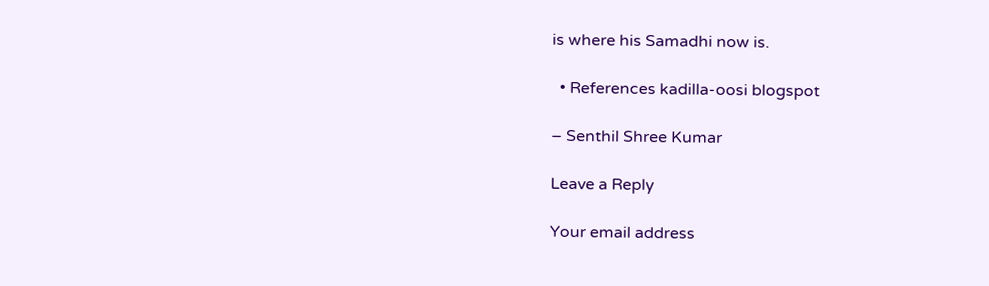is where his Samadhi now is.

  • References kadilla-oosi blogspot

– Senthil Shree Kumar

Leave a Reply

Your email address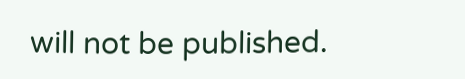will not be published.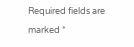Required fields are marked *